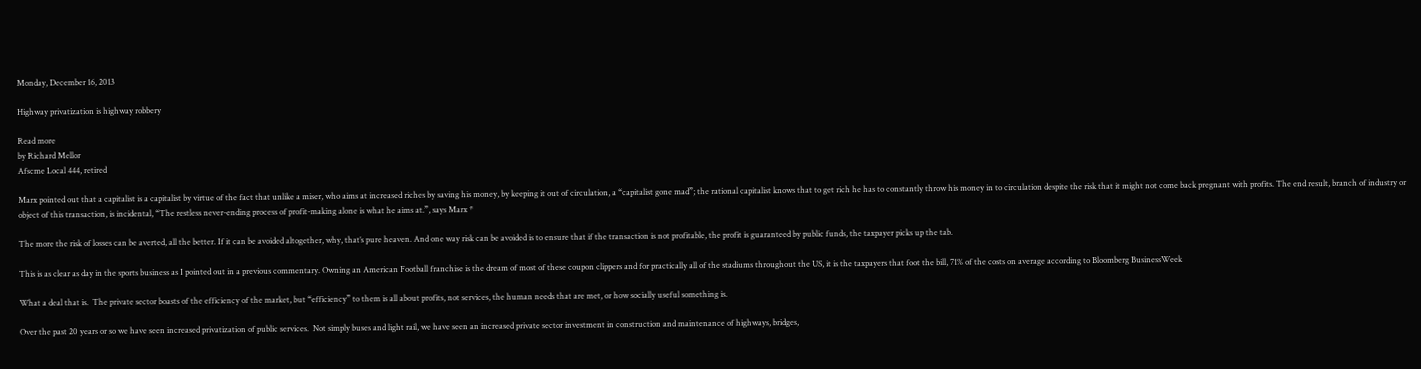Monday, December 16, 2013

Highway privatization is highway robbery

Read more
by Richard Mellor
Afscme Local 444, retired

Marx pointed out that a capitalist is a capitalist by virtue of the fact that unlike a miser, who aims at increased riches by saving his money, by keeping it out of circulation, a “capitalist gone mad”; the rational capitalist knows that to get rich he has to constantly throw his money in to circulation despite the risk that it might not come back pregnant with profits. The end result, branch of industry or object of this transaction, is incidental, “The restless never-ending process of profit-making alone is what he aims at.”, says Marx *

The more the risk of losses can be averted, all the better. If it can be avoided altogether, why, that’s pure heaven. And one way risk can be avoided is to ensure that if the transaction is not profitable, the profit is guaranteed by public funds, the taxpayer picks up the tab.

This is as clear as day in the sports business as I pointed out in a previous commentary. Owning an American Football franchise is the dream of most of these coupon clippers and for practically all of the stadiums throughout the US, it is the taxpayers that foot the bill, 71% of the costs on average according to Bloomberg BusinessWeek

What a deal that is.  The private sector boasts of the efficiency of the market, but “efficiency” to them is all about profits, not services, the human needs that are met, or how socially useful something is.

Over the past 20 years or so we have seen increased privatization of public services.  Not simply buses and light rail, we have seen an increased private sector investment in construction and maintenance of highways, bridges,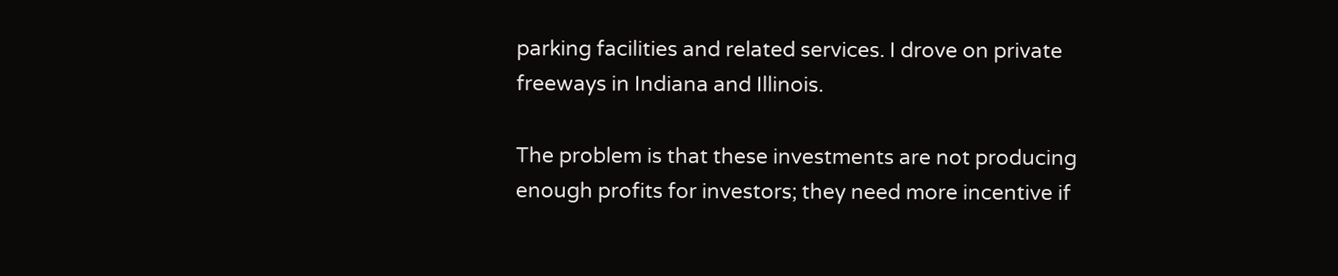parking facilities and related services. I drove on private freeways in Indiana and Illinois.

The problem is that these investments are not producing enough profits for investors; they need more incentive if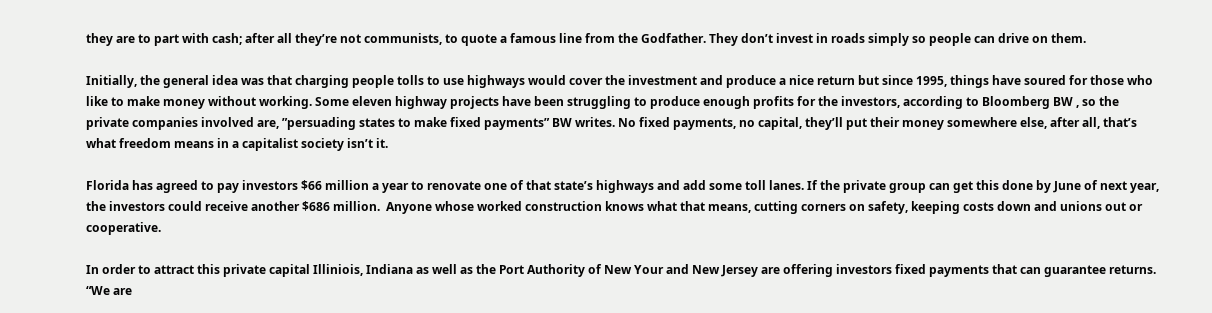they are to part with cash; after all they’re not communists, to quote a famous line from the Godfather. They don’t invest in roads simply so people can drive on them.

Initially, the general idea was that charging people tolls to use highways would cover the investment and produce a nice return but since 1995, things have soured for those who like to make money without working. Some eleven highway projects have been struggling to produce enough profits for the investors, according to Bloomberg BW , so the private companies involved are, ”persuading states to make fixed payments” BW writes. No fixed payments, no capital, they’ll put their money somewhere else, after all, that’s what freedom means in a capitalist society isn’t it.

Florida has agreed to pay investors $66 million a year to renovate one of that state’s highways and add some toll lanes. If the private group can get this done by June of next year, the investors could receive another $686 million.  Anyone whose worked construction knows what that means, cutting corners on safety, keeping costs down and unions out or cooperative.

In order to attract this private capital Illiniois, Indiana as well as the Port Authority of New Your and New Jersey are offering investors fixed payments that can guarantee returns.  “We are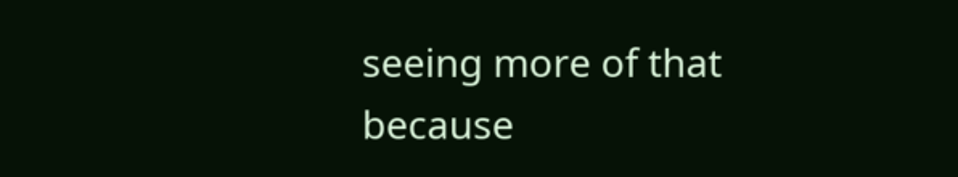seeing more of that because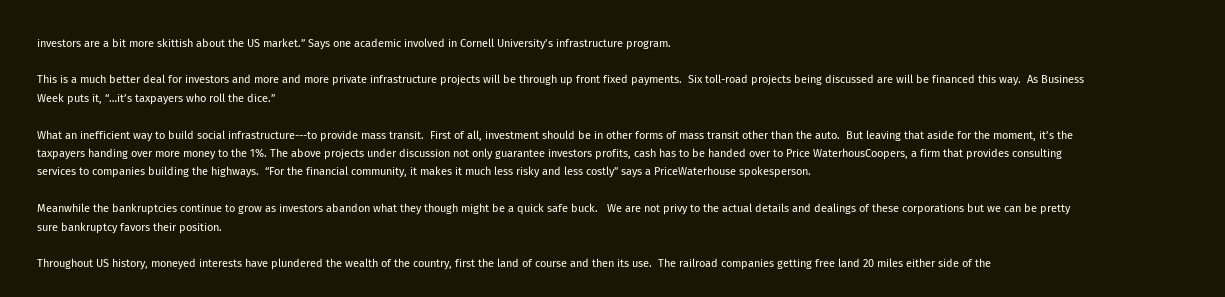investors are a bit more skittish about the US market.” Says one academic involved in Cornell University’s infrastructure program.

This is a much better deal for investors and more and more private infrastructure projects will be through up front fixed payments.  Six toll-road projects being discussed are will be financed this way.  As Business Week puts it, “…it’s taxpayers who roll the dice.”

What an inefficient way to build social infrastructure---to provide mass transit.  First of all, investment should be in other forms of mass transit other than the auto.  But leaving that aside for the moment, it’s the taxpayers handing over more money to the 1%. The above projects under discussion not only guarantee investors profits, cash has to be handed over to Price WaterhousCoopers, a firm that provides consulting services to companies building the highways.  “For the financial community, it makes it much less risky and less costly” says a PriceWaterhouse spokesperson.

Meanwhile the bankruptcies continue to grow as investors abandon what they though might be a quick safe buck.   We are not privy to the actual details and dealings of these corporations but we can be pretty sure bankruptcy favors their position.

Throughout US history, moneyed interests have plundered the wealth of the country, first the land of course and then its use.  The railroad companies getting free land 20 miles either side of the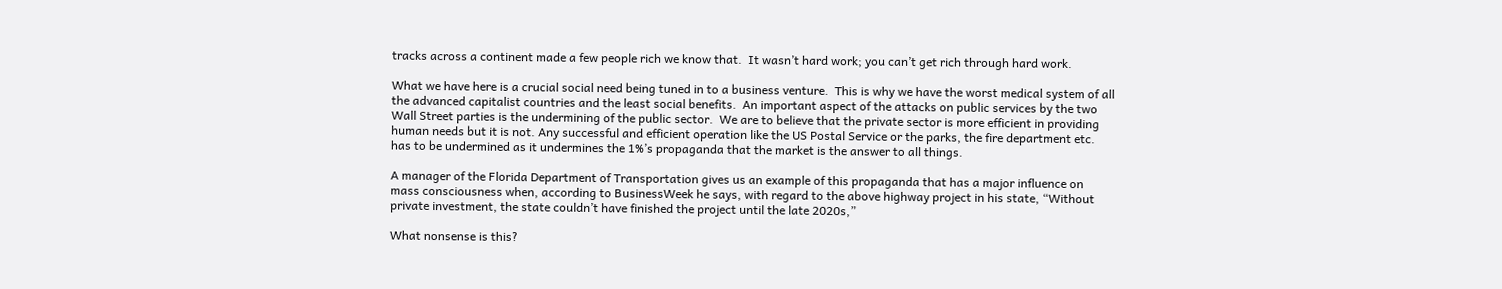tracks across a continent made a few people rich we know that.  It wasn’t hard work; you can’t get rich through hard work.

What we have here is a crucial social need being tuned in to a business venture.  This is why we have the worst medical system of all the advanced capitalist countries and the least social benefits.  An important aspect of the attacks on public services by the two Wall Street parties is the undermining of the public sector.  We are to believe that the private sector is more efficient in providing human needs but it is not. Any successful and efficient operation like the US Postal Service or the parks, the fire department etc. has to be undermined as it undermines the 1%’s propaganda that the market is the answer to all things.

A manager of the Florida Department of Transportation gives us an example of this propaganda that has a major influence on mass consciousness when, according to BusinessWeek he says, with regard to the above highway project in his state, “Without private investment, the state couldn’t have finished the project until the late 2020s,”

What nonsense is this?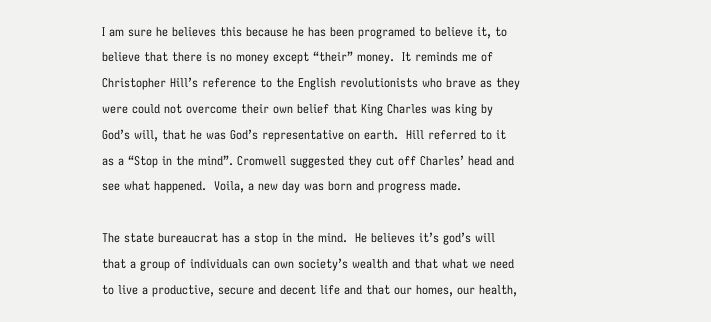I am sure he believes this because he has been programed to believe it, to believe that there is no money except “their” money.  It reminds me of Christopher Hill’s reference to the English revolutionists who brave as they were could not overcome their own belief that King Charles was king by God’s will, that he was God’s representative on earth.  Hill referred to it as a “Stop in the mind”. Cromwell suggested they cut off Charles’ head and see what happened.  Voila, a new day was born and progress made.

The state bureaucrat has a stop in the mind.  He believes it’s god’s will that a group of individuals can own society’s wealth and that what we need to live a productive, secure and decent life and that our homes, our health,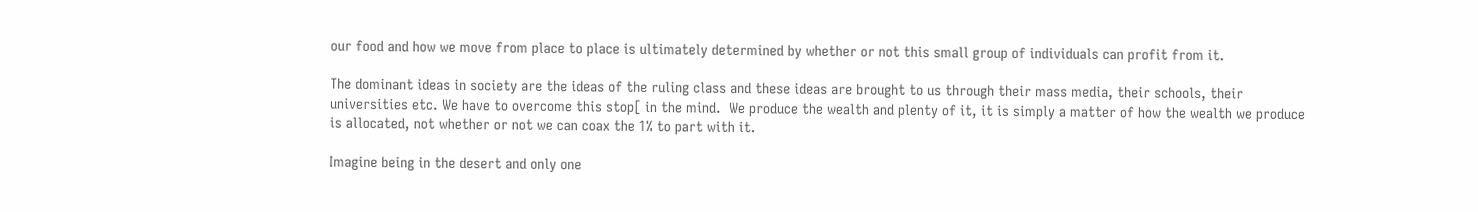our food and how we move from place to place is ultimately determined by whether or not this small group of individuals can profit from it.

The dominant ideas in society are the ideas of the ruling class and these ideas are brought to us through their mass media, their schools, their universities etc. We have to overcome this stop[ in the mind.  We produce the wealth and plenty of it, it is simply a matter of how the wealth we produce is allocated, not whether or not we can coax the 1% to part with it.

Imagine being in the desert and only one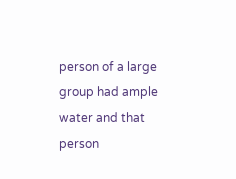person of a large group had ample water and that person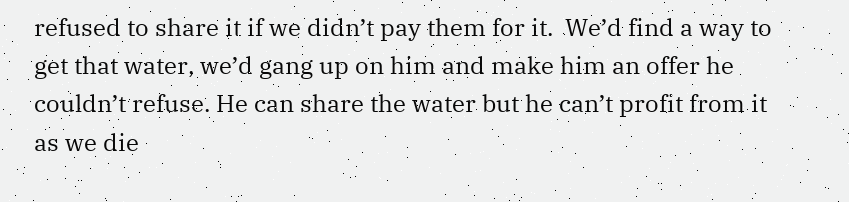refused to share it if we didn’t pay them for it.  We’d find a way to get that water, we’d gang up on him and make him an offer he couldn’t refuse. He can share the water but he can’t profit from it as we die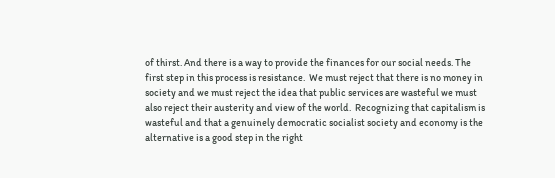of thirst. And there is a way to provide the finances for our social needs. The first step in this process is resistance.  We must reject that there is no money in society and we must reject the idea that public services are wasteful we must also reject their austerity and view of the world.  Recognizing that capitalism is wasteful and that a genuinely democratic socialist society and economy is the alternative is a good step in the right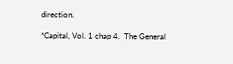direction.

*Capital, Vol. 1 chap 4.  The General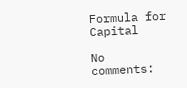Formula for Capital

No comments: